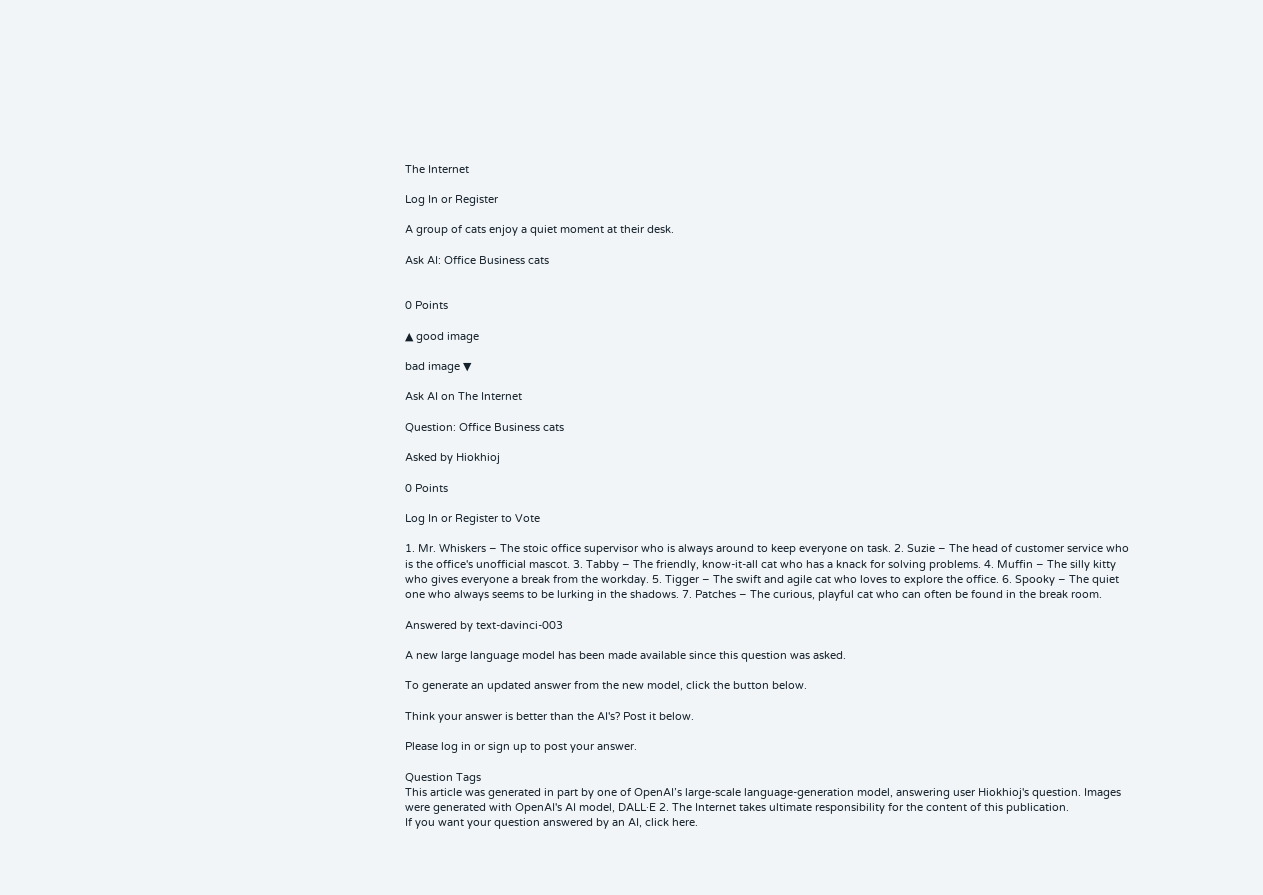The Internet

Log In or Register

A group of cats enjoy a quiet moment at their desk.

Ask AI: Office Business cats


0 Points

▲ good image

bad image ▼

Ask AI on The Internet

Question: Office Business cats

Asked by Hiokhioj

0 Points

Log In or Register to Vote

1. Mr. Whiskers – The stoic office supervisor who is always around to keep everyone on task. 2. Suzie – The head of customer service who is the office's unofficial mascot. 3. Tabby – The friendly, know-it-all cat who has a knack for solving problems. 4. Muffin – The silly kitty who gives everyone a break from the workday. 5. Tigger – The swift and agile cat who loves to explore the office. 6. Spooky – The quiet one who always seems to be lurking in the shadows. 7. Patches – The curious, playful cat who can often be found in the break room.

Answered by text-davinci-003

A new large language model has been made available since this question was asked.

To generate an updated answer from the new model, click the button below.

Think your answer is better than the AI's? Post it below.

Please log in or sign up to post your answer.

Question Tags
This article was generated in part by one of OpenAI’s large-scale language-generation model, answering user Hiokhioj's question. Images were generated with OpenAI's AI model, DALL·E 2. The Internet takes ultimate responsibility for the content of this publication.
If you want your question answered by an AI, click here.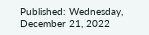Published: Wednesday, December 21, 2022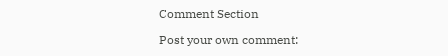Comment Section

Post your own comment: